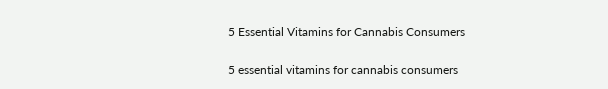5 Essential Vitamins for Cannabis Consumers

5 essential vitamins for cannabis consumers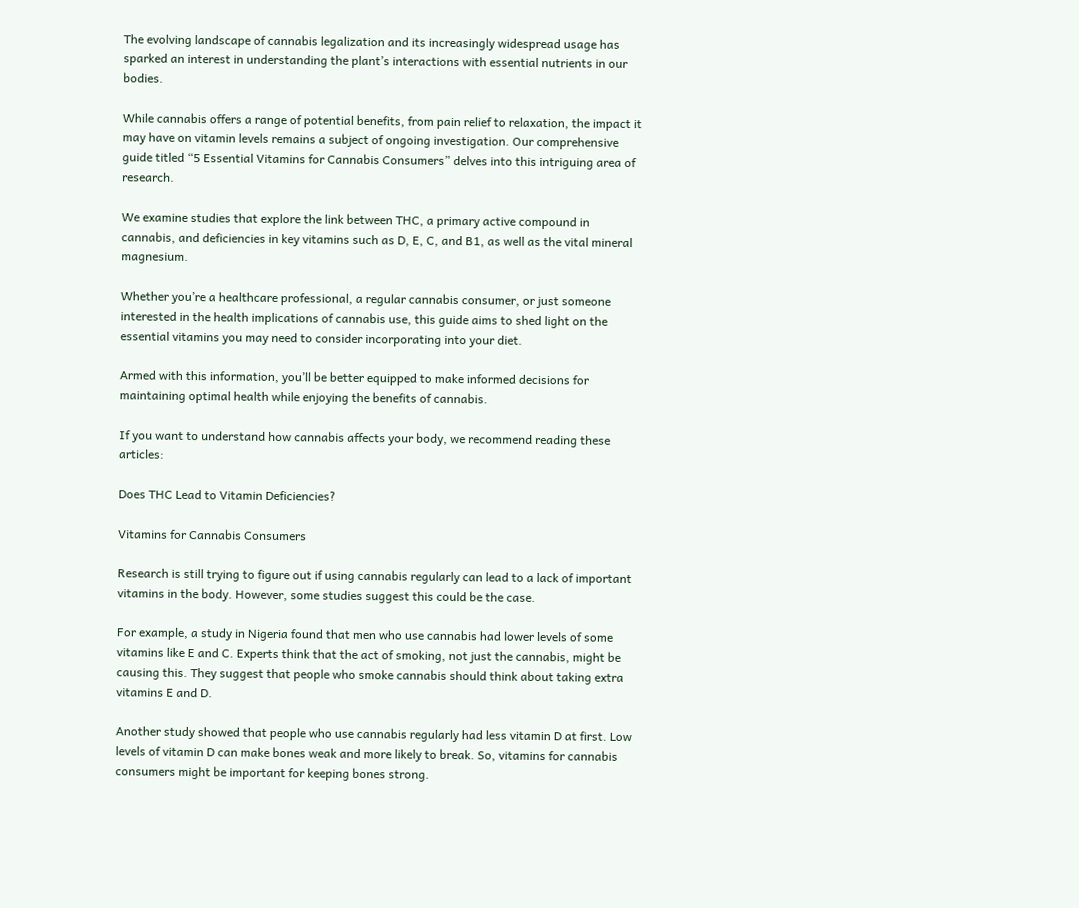The evolving landscape of cannabis legalization and its increasingly widespread usage has sparked an interest in understanding the plant’s interactions with essential nutrients in our bodies.

While cannabis offers a range of potential benefits, from pain relief to relaxation, the impact it may have on vitamin levels remains a subject of ongoing investigation. Our comprehensive guide titled “5 Essential Vitamins for Cannabis Consumers” delves into this intriguing area of research.

We examine studies that explore the link between THC, a primary active compound in cannabis, and deficiencies in key vitamins such as D, E, C, and B1, as well as the vital mineral magnesium.

Whether you’re a healthcare professional, a regular cannabis consumer, or just someone interested in the health implications of cannabis use, this guide aims to shed light on the essential vitamins you may need to consider incorporating into your diet.

Armed with this information, you’ll be better equipped to make informed decisions for maintaining optimal health while enjoying the benefits of cannabis.

If you want to understand how cannabis affects your body, we recommend reading these articles:

Does THC Lead to Vitamin Deficiencies?

Vitamins for Cannabis Consumers

Research is still trying to figure out if using cannabis regularly can lead to a lack of important vitamins in the body. However, some studies suggest this could be the case.

For example, a study in Nigeria found that men who use cannabis had lower levels of some vitamins like E and C. Experts think that the act of smoking, not just the cannabis, might be causing this. They suggest that people who smoke cannabis should think about taking extra vitamins E and D.

Another study showed that people who use cannabis regularly had less vitamin D at first. Low levels of vitamin D can make bones weak and more likely to break. So, vitamins for cannabis consumers might be important for keeping bones strong.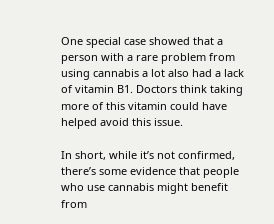One special case showed that a person with a rare problem from using cannabis a lot also had a lack of vitamin B1. Doctors think taking more of this vitamin could have helped avoid this issue.

In short, while it’s not confirmed, there’s some evidence that people who use cannabis might benefit from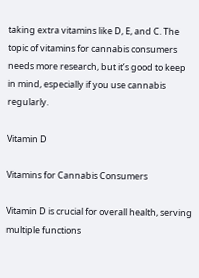taking extra vitamins like D, E, and C. The topic of vitamins for cannabis consumers needs more research, but it’s good to keep in mind, especially if you use cannabis regularly.

Vitamin D

Vitamins for Cannabis Consumers

Vitamin D is crucial for overall health, serving multiple functions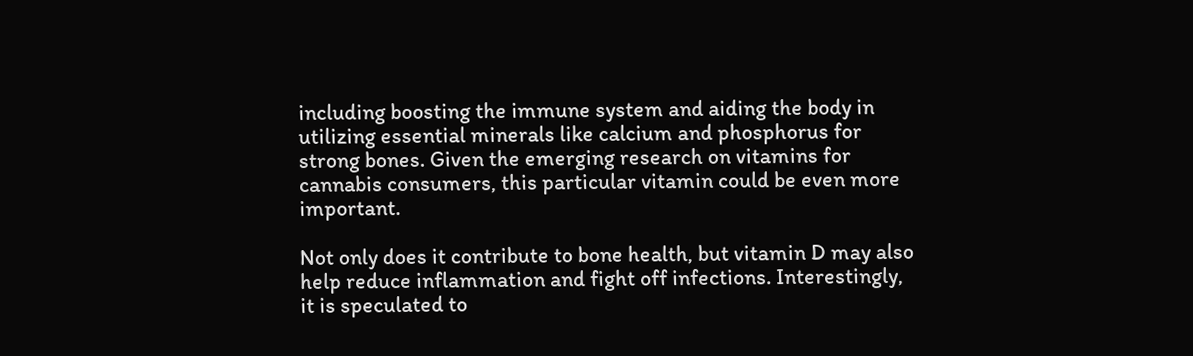including boosting the immune system and aiding the body in utilizing essential minerals like calcium and phosphorus for strong bones. Given the emerging research on vitamins for cannabis consumers, this particular vitamin could be even more important.

Not only does it contribute to bone health, but vitamin D may also help reduce inflammation and fight off infections. Interestingly, it is speculated to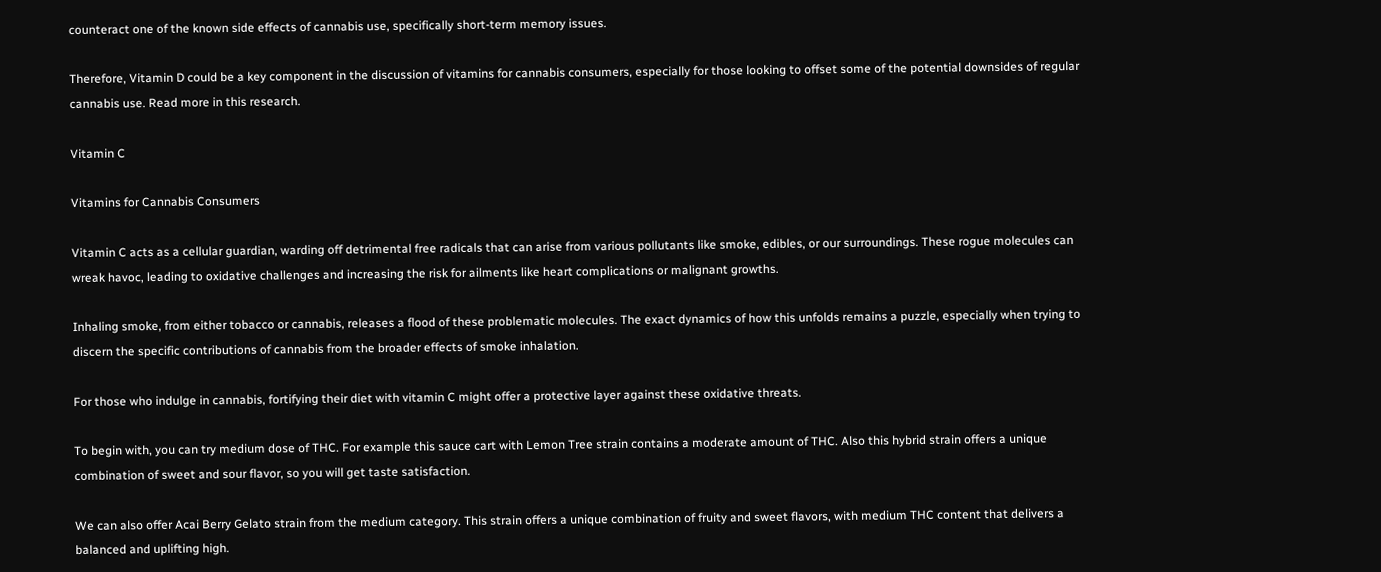counteract one of the known side effects of cannabis use, specifically short-term memory issues.

Therefore, Vitamin D could be a key component in the discussion of vitamins for cannabis consumers, especially for those looking to offset some of the potential downsides of regular cannabis use. Read more in this research.

Vitamin C

Vitamins for Cannabis Consumers

Vitamin C acts as a cellular guardian, warding off detrimental free radicals that can arise from various pollutants like smoke, edibles, or our surroundings. These rogue molecules can wreak havoc, leading to oxidative challenges and increasing the risk for ailments like heart complications or malignant growths.

Inhaling smoke, from either tobacco or cannabis, releases a flood of these problematic molecules. The exact dynamics of how this unfolds remains a puzzle, especially when trying to discern the specific contributions of cannabis from the broader effects of smoke inhalation.

For those who indulge in cannabis, fortifying their diet with vitamin C might offer a protective layer against these oxidative threats.

To begin with, you can try medium dose of THC. For example this sauce cart with Lemon Tree strain contains a moderate amount of THC. Also this hybrid strain offers a unique combination of sweet and sour flavor, so you will get taste satisfaction.

We can also offer Acai Berry Gelato strain from the medium category. This strain offers a unique combination of fruity and sweet flavors, with medium THC content that delivers a balanced and uplifting high.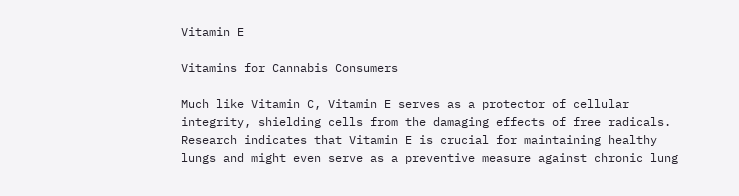Vitamin E

Vitamins for Cannabis Consumers

Much like Vitamin C, Vitamin E serves as a protector of cellular integrity, shielding cells from the damaging effects of free radicals. Research indicates that Vitamin E is crucial for maintaining healthy lungs and might even serve as a preventive measure against chronic lung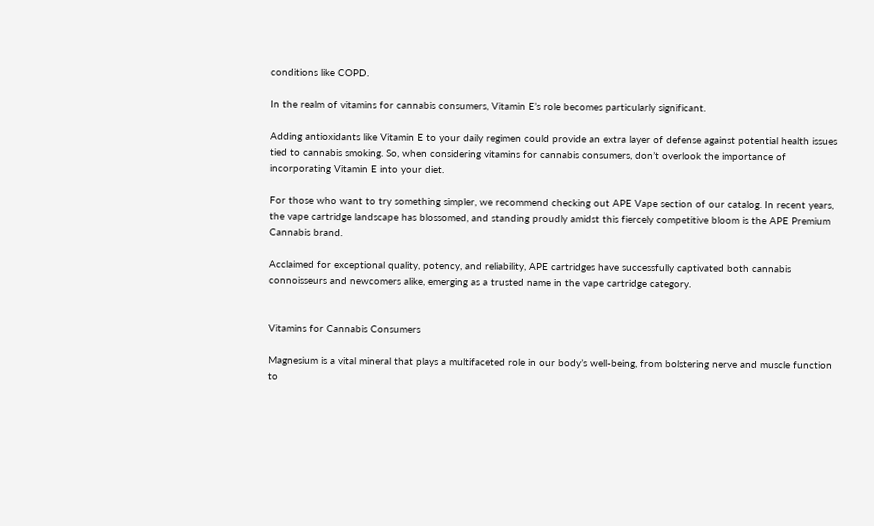conditions like COPD.

In the realm of vitamins for cannabis consumers, Vitamin E’s role becomes particularly significant.

Adding antioxidants like Vitamin E to your daily regimen could provide an extra layer of defense against potential health issues tied to cannabis smoking. So, when considering vitamins for cannabis consumers, don’t overlook the importance of incorporating Vitamin E into your diet.

For those who want to try something simpler, we recommend checking out APE Vape section of our catalog. In recent years, the vape cartridge landscape has blossomed, and standing proudly amidst this fiercely competitive bloom is the APE Premium Cannabis brand.

Acclaimed for exceptional quality, potency, and reliability, APE cartridges have successfully captivated both cannabis connoisseurs and newcomers alike, emerging as a trusted name in the vape cartridge category.


Vitamins for Cannabis Consumers

Magnesium is a vital mineral that plays a multifaceted role in our body’s well-being, from bolstering nerve and muscle function to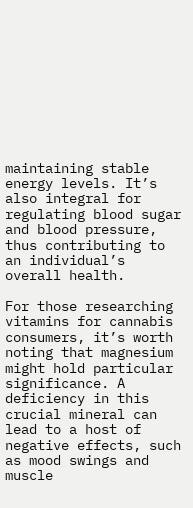maintaining stable energy levels. It’s also integral for regulating blood sugar and blood pressure, thus contributing to an individual’s overall health.

For those researching vitamins for cannabis consumers, it’s worth noting that magnesium might hold particular significance. A deficiency in this crucial mineral can lead to a host of negative effects, such as mood swings and muscle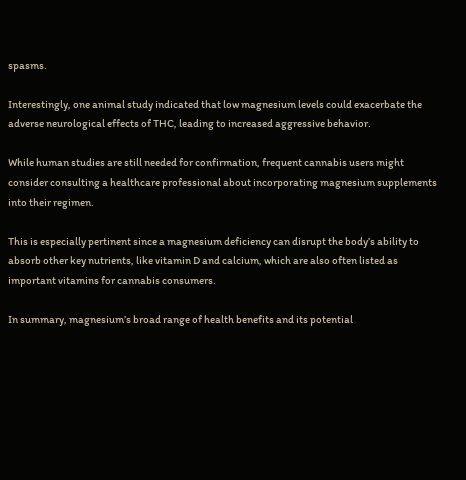spasms.

Interestingly, one animal study indicated that low magnesium levels could exacerbate the adverse neurological effects of THC, leading to increased aggressive behavior.

While human studies are still needed for confirmation, frequent cannabis users might consider consulting a healthcare professional about incorporating magnesium supplements into their regimen.

This is especially pertinent since a magnesium deficiency can disrupt the body’s ability to absorb other key nutrients, like vitamin D and calcium, which are also often listed as important vitamins for cannabis consumers.

In summary, magnesium’s broad range of health benefits and its potential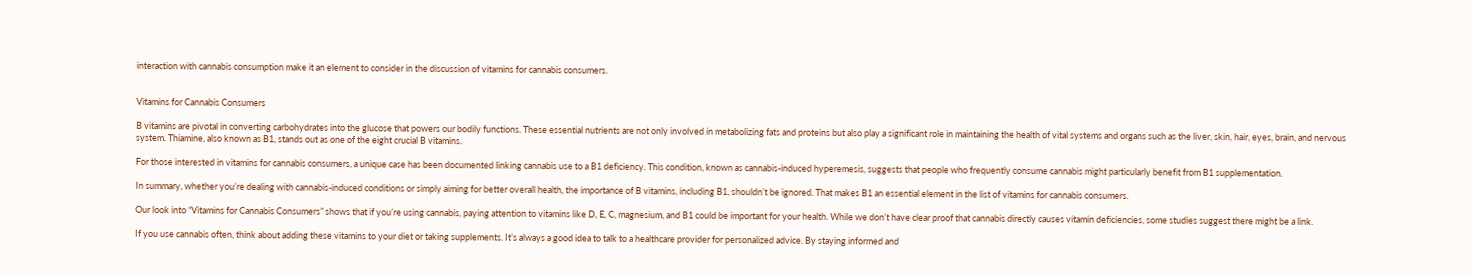interaction with cannabis consumption make it an element to consider in the discussion of vitamins for cannabis consumers.


Vitamins for Cannabis Consumers

B vitamins are pivotal in converting carbohydrates into the glucose that powers our bodily functions. These essential nutrients are not only involved in metabolizing fats and proteins but also play a significant role in maintaining the health of vital systems and organs such as the liver, skin, hair, eyes, brain, and nervous system. Thiamine, also known as B1, stands out as one of the eight crucial B vitamins.

For those interested in vitamins for cannabis consumers, a unique case has been documented linking cannabis use to a B1 deficiency. This condition, known as cannabis-induced hyperemesis, suggests that people who frequently consume cannabis might particularly benefit from B1 supplementation.

In summary, whether you’re dealing with cannabis-induced conditions or simply aiming for better overall health, the importance of B vitamins, including B1, shouldn’t be ignored. That makes B1 an essential element in the list of vitamins for cannabis consumers.

Our look into “Vitamins for Cannabis Consumers” shows that if you’re using cannabis, paying attention to vitamins like D, E, C, magnesium, and B1 could be important for your health. While we don’t have clear proof that cannabis directly causes vitamin deficiencies, some studies suggest there might be a link.

If you use cannabis often, think about adding these vitamins to your diet or taking supplements. It’s always a good idea to talk to a healthcare provider for personalized advice. By staying informed and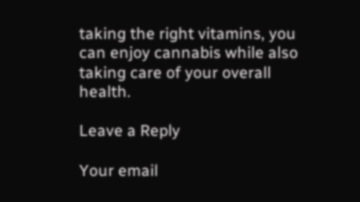taking the right vitamins, you can enjoy cannabis while also taking care of your overall health.

Leave a Reply

Your email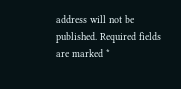address will not be published. Required fields are marked *